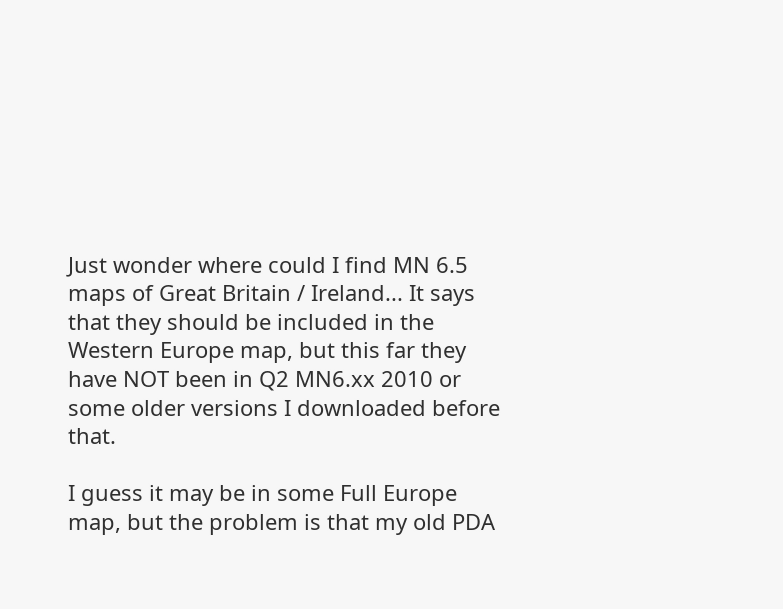Just wonder where could I find MN 6.5 maps of Great Britain / Ireland... It says that they should be included in the Western Europe map, but this far they have NOT been in Q2 MN6.xx 2010 or some older versions I downloaded before that.

I guess it may be in some Full Europe map, but the problem is that my old PDA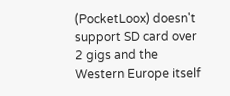(PocketLoox) doesn't support SD card over 2 gigs and the Western Europe itself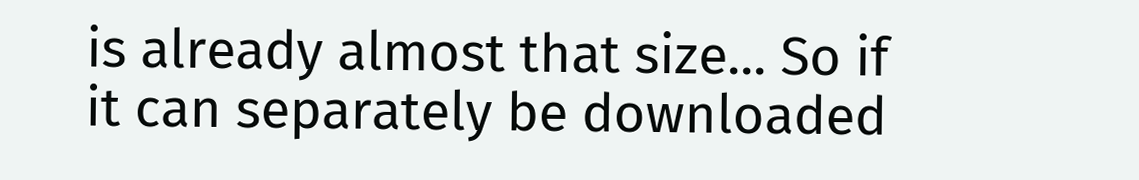is already almost that size... So if it can separately be downloaded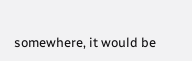somewhere, it would be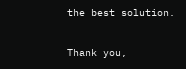the best solution.

Thank you,